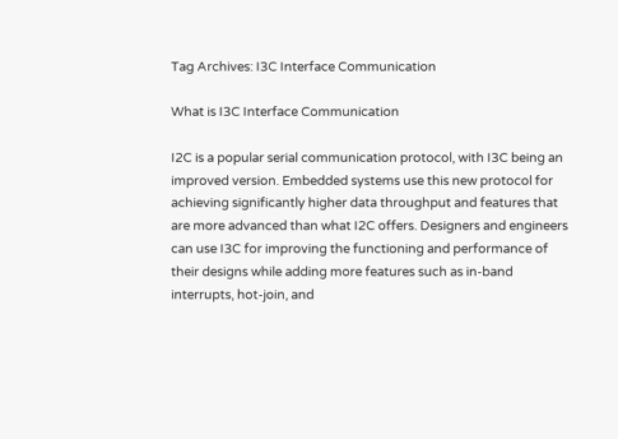Tag Archives: I3C Interface Communication

What is I3C Interface Communication

I2C is a popular serial communication protocol, with I3C being an improved version. Embedded systems use this new protocol for achieving significantly higher data throughput and features that are more advanced than what I2C offers. Designers and engineers can use I3C for improving the functioning and performance of their designs while adding more features such as in-band interrupts, hot-join, and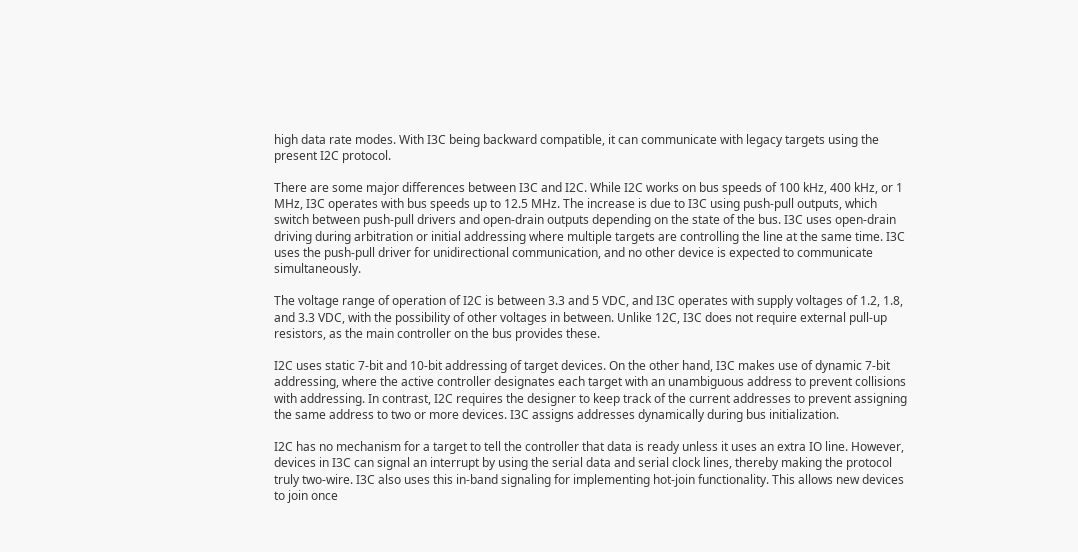high data rate modes. With I3C being backward compatible, it can communicate with legacy targets using the present I2C protocol.

There are some major differences between I3C and I2C. While I2C works on bus speeds of 100 kHz, 400 kHz, or 1 MHz, I3C operates with bus speeds up to 12.5 MHz. The increase is due to I3C using push-pull outputs, which switch between push-pull drivers and open-drain outputs depending on the state of the bus. I3C uses open-drain driving during arbitration or initial addressing where multiple targets are controlling the line at the same time. I3C uses the push-pull driver for unidirectional communication, and no other device is expected to communicate simultaneously.

The voltage range of operation of I2C is between 3.3 and 5 VDC, and I3C operates with supply voltages of 1.2, 1.8, and 3.3 VDC, with the possibility of other voltages in between. Unlike 12C, I3C does not require external pull-up resistors, as the main controller on the bus provides these.

I2C uses static 7-bit and 10-bit addressing of target devices. On the other hand, I3C makes use of dynamic 7-bit addressing, where the active controller designates each target with an unambiguous address to prevent collisions with addressing. In contrast, I2C requires the designer to keep track of the current addresses to prevent assigning the same address to two or more devices. I3C assigns addresses dynamically during bus initialization.

I2C has no mechanism for a target to tell the controller that data is ready unless it uses an extra IO line. However, devices in I3C can signal an interrupt by using the serial data and serial clock lines, thereby making the protocol truly two-wire. I3C also uses this in-band signaling for implementing hot-join functionality. This allows new devices to join once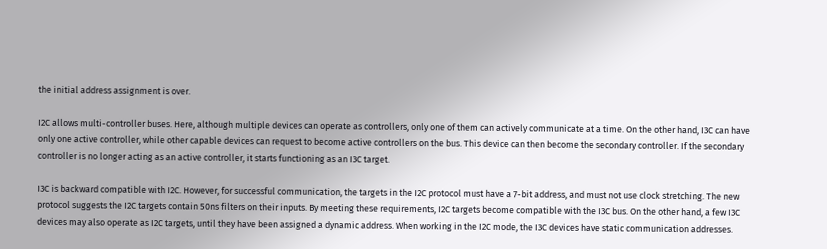the initial address assignment is over.

I2C allows multi-controller buses. Here, although multiple devices can operate as controllers, only one of them can actively communicate at a time. On the other hand, I3C can have only one active controller, while other capable devices can request to become active controllers on the bus. This device can then become the secondary controller. If the secondary controller is no longer acting as an active controller, it starts functioning as an I3C target.

I3C is backward compatible with I2C. However, for successful communication, the targets in the I2C protocol must have a 7-bit address, and must not use clock stretching. The new protocol suggests the I2C targets contain 50ns filters on their inputs. By meeting these requirements, I2C targets become compatible with the I3C bus. On the other hand, a few I3C devices may also operate as I2C targets, until they have been assigned a dynamic address. When working in the I2C mode, the I3C devices have static communication addresses.